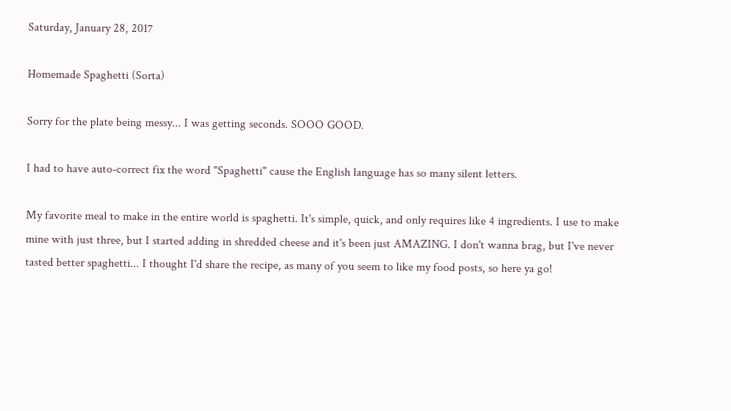Saturday, January 28, 2017

Homemade Spaghetti (Sorta)

Sorry for the plate being messy... I was getting seconds. SOOO GOOD.

I had to have auto-correct fix the word "Spaghetti" cause the English language has so many silent letters.

My favorite meal to make in the entire world is spaghetti. It's simple, quick, and only requires like 4 ingredients. I use to make mine with just three, but I started adding in shredded cheese and it's been just AMAZING. I don't wanna brag, but I've never tasted better spaghetti... I thought I'd share the recipe, as many of you seem to like my food posts, so here ya go!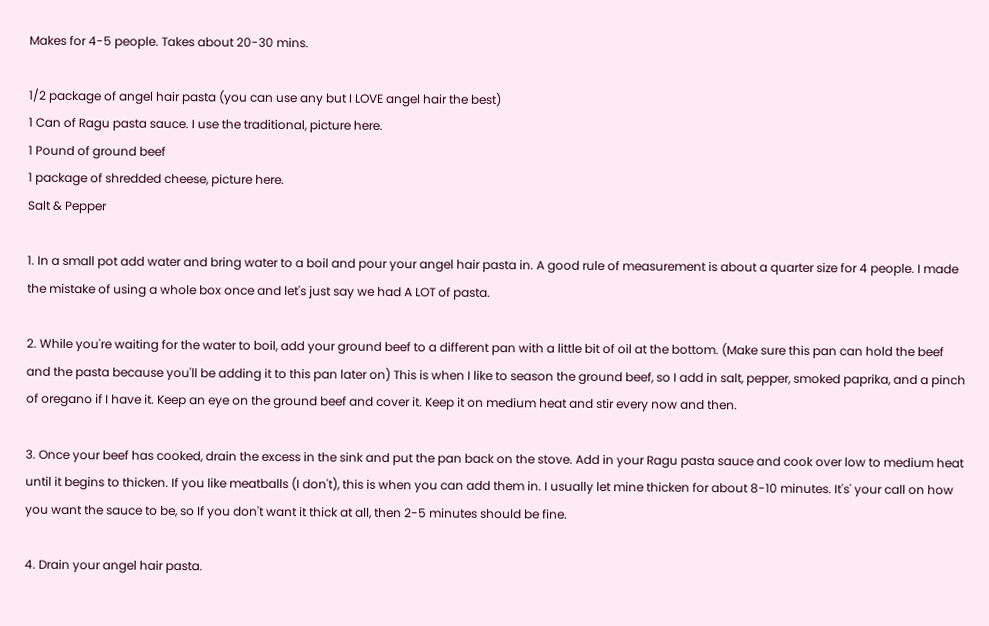Makes for 4-5 people. Takes about 20-30 mins.

1/2 package of angel hair pasta (you can use any but I LOVE angel hair the best)
1 Can of Ragu pasta sauce. I use the traditional, picture here.
1 Pound of ground beef
1 package of shredded cheese, picture here.
Salt & Pepper

1. In a small pot add water and bring water to a boil and pour your angel hair pasta in. A good rule of measurement is about a quarter size for 4 people. I made the mistake of using a whole box once and let's just say we had A LOT of pasta.

2. While you're waiting for the water to boil, add your ground beef to a different pan with a little bit of oil at the bottom. (Make sure this pan can hold the beef and the pasta because you'll be adding it to this pan later on) This is when I like to season the ground beef, so I add in salt, pepper, smoked paprika, and a pinch of oregano if I have it. Keep an eye on the ground beef and cover it. Keep it on medium heat and stir every now and then.

3. Once your beef has cooked, drain the excess in the sink and put the pan back on the stove. Add in your Ragu pasta sauce and cook over low to medium heat until it begins to thicken. If you like meatballs (I don't), this is when you can add them in. I usually let mine thicken for about 8-10 minutes. It's' your call on how you want the sauce to be, so If you don't want it thick at all, then 2-5 minutes should be fine.

4. Drain your angel hair pasta.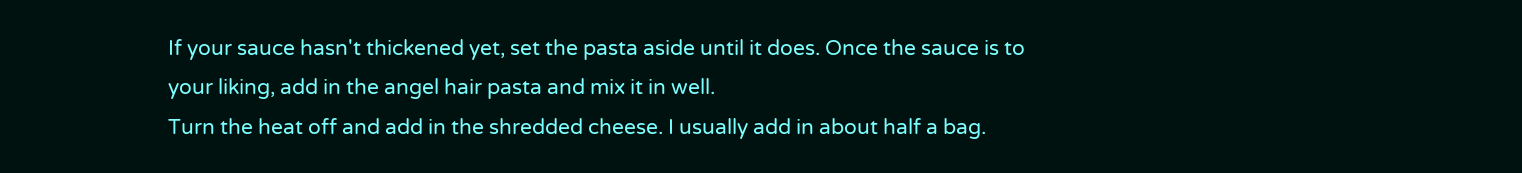If your sauce hasn't thickened yet, set the pasta aside until it does. Once the sauce is to your liking, add in the angel hair pasta and mix it in well.
Turn the heat off and add in the shredded cheese. I usually add in about half a bag.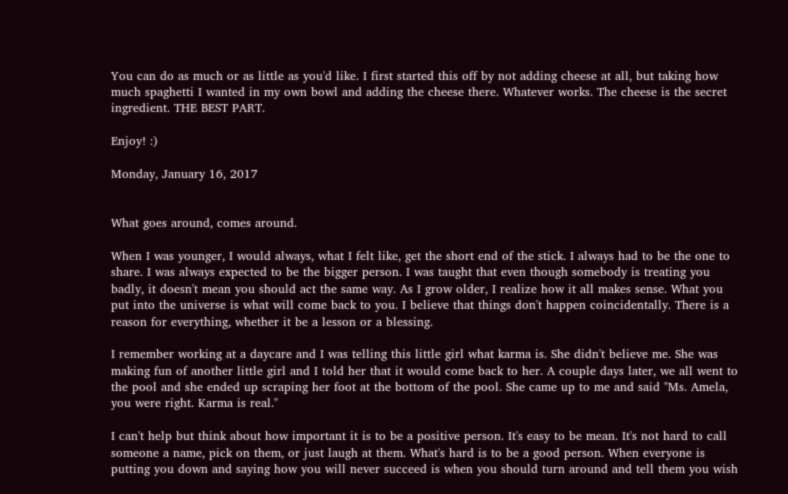You can do as much or as little as you'd like. I first started this off by not adding cheese at all, but taking how much spaghetti I wanted in my own bowl and adding the cheese there. Whatever works. The cheese is the secret ingredient. THE BEST PART.

Enjoy! :)

Monday, January 16, 2017


What goes around, comes around.

When I was younger, I would always, what I felt like, get the short end of the stick. I always had to be the one to share. I was always expected to be the bigger person. I was taught that even though somebody is treating you badly, it doesn't mean you should act the same way. As I grow older, I realize how it all makes sense. What you put into the universe is what will come back to you. I believe that things don't happen coincidentally. There is a reason for everything, whether it be a lesson or a blessing.

I remember working at a daycare and I was telling this little girl what karma is. She didn't believe me. She was making fun of another little girl and I told her that it would come back to her. A couple days later, we all went to the pool and she ended up scraping her foot at the bottom of the pool. She came up to me and said "Ms. Amela, you were right. Karma is real."

I can't help but think about how important it is to be a positive person. It's easy to be mean. It's not hard to call someone a name, pick on them, or just laugh at them. What's hard is to be a good person. When everyone is putting you down and saying how you will never succeed is when you should turn around and tell them you wish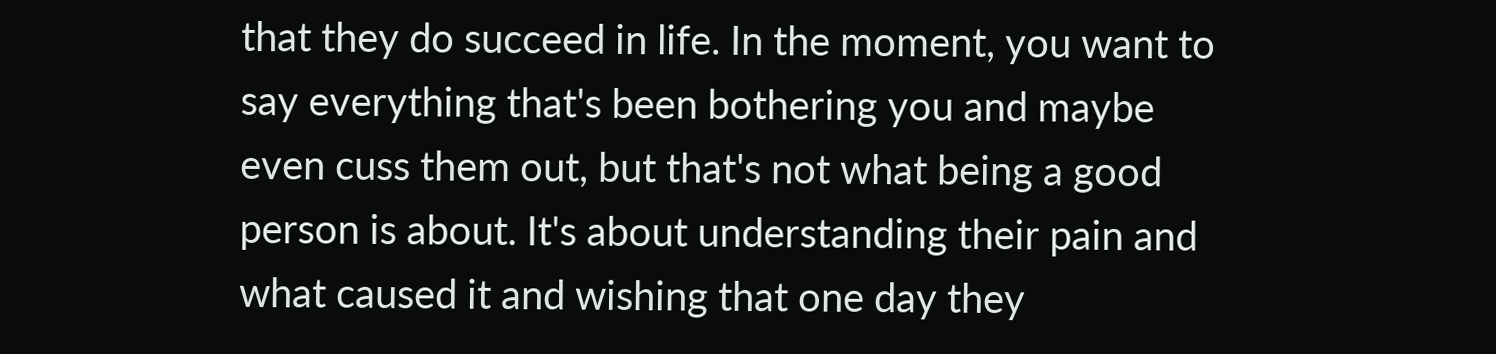that they do succeed in life. In the moment, you want to say everything that's been bothering you and maybe even cuss them out, but that's not what being a good person is about. It's about understanding their pain and what caused it and wishing that one day they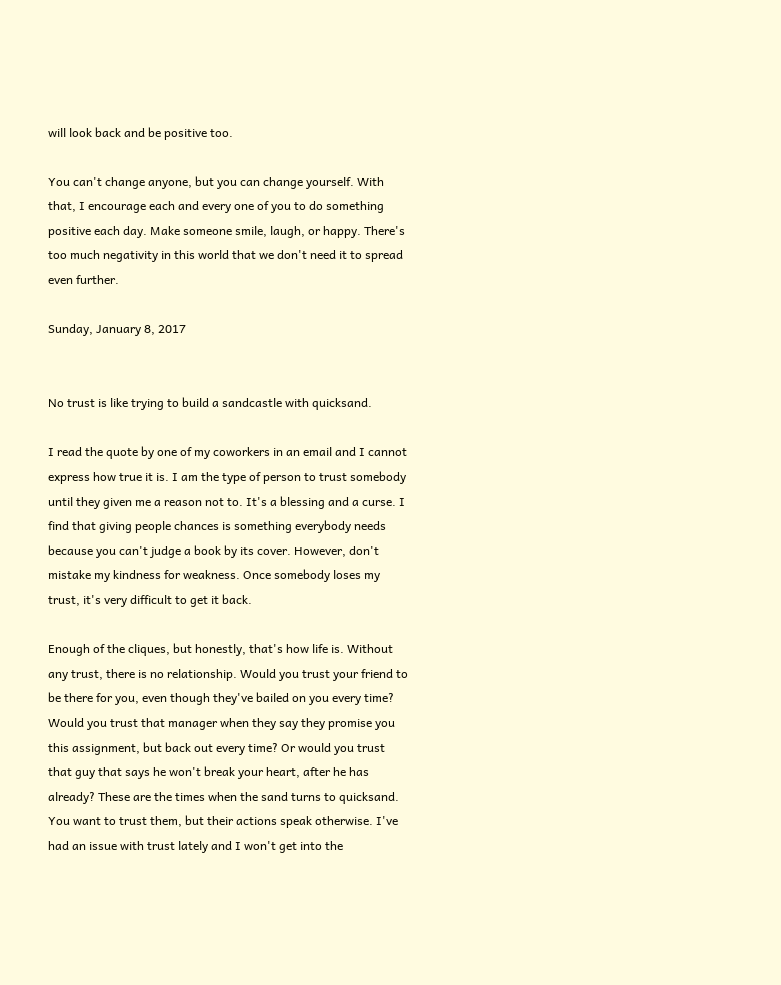will look back and be positive too.

You can't change anyone, but you can change yourself. With that, I encourage each and every one of you to do something positive each day. Make someone smile, laugh, or happy. There's too much negativity in this world that we don't need it to spread even further.

Sunday, January 8, 2017


No trust is like trying to build a sandcastle with quicksand.

I read the quote by one of my coworkers in an email and I cannot express how true it is. I am the type of person to trust somebody until they given me a reason not to. It's a blessing and a curse. I find that giving people chances is something everybody needs because you can't judge a book by its cover. However, don't mistake my kindness for weakness. Once somebody loses my trust, it's very difficult to get it back.

Enough of the cliques, but honestly, that's how life is. Without any trust, there is no relationship. Would you trust your friend to be there for you, even though they've bailed on you every time? Would you trust that manager when they say they promise you this assignment, but back out every time? Or would you trust that guy that says he won't break your heart, after he has already? These are the times when the sand turns to quicksand. You want to trust them, but their actions speak otherwise. I've had an issue with trust lately and I won't get into the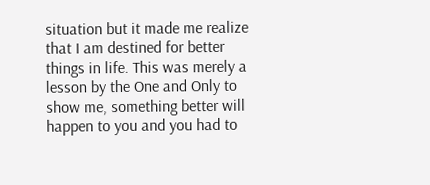situation but it made me realize that I am destined for better things in life. This was merely a lesson by the One and Only to show me, something better will happen to you and you had to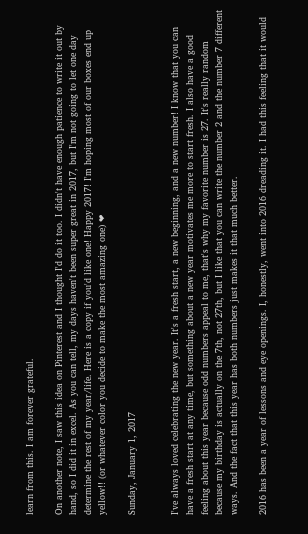learn from this. I am forever grateful.

On another note, I saw this idea on Pinterest and I thought I'd do it too. I didn't have enough patience to write it out by hand, so I did it in excel. As you can tell, my days haven't been super great in 2017, but I'm not going to let one day determine the rest of my year/life. Here is a copy if you'd like one! Happy 2017! I'm hoping most of our boxes end up yellow!! (or whatever color you decide to make the most amazing one) ❤

Sunday, January 1, 2017


I've always loved celebrating the new year. It's a fresh start, a new beginning, and a new number! I know that you can have a fresh start at any time, but something about a new year motivates me more to start fresh. I also have a good feeling about this year because odd numbers appeal to me, that's why my favorite number is 27. It's really random because my birthday is actually on the 7th, not 27th, but I like that you can write the number 2 and the number 7 different ways. And the fact that this year has both numbers just makes it that much better.

2016 has been a year of lessons and eye openings. I, honestly, went into 2016 dreading it. I had this feeling that it would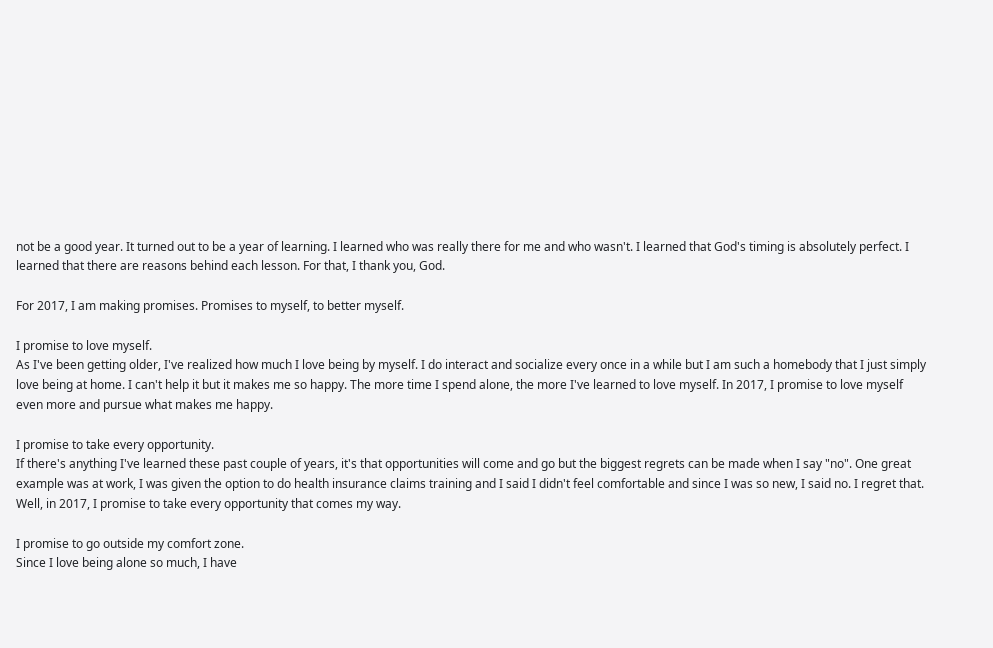not be a good year. It turned out to be a year of learning. I learned who was really there for me and who wasn't. I learned that God's timing is absolutely perfect. I learned that there are reasons behind each lesson. For that, I thank you, God.

For 2017, I am making promises. Promises to myself, to better myself.

I promise to love myself.
As I've been getting older, I've realized how much I love being by myself. I do interact and socialize every once in a while but I am such a homebody that I just simply love being at home. I can't help it but it makes me so happy. The more time I spend alone, the more I've learned to love myself. In 2017, I promise to love myself even more and pursue what makes me happy.

I promise to take every opportunity.
If there's anything I've learned these past couple of years, it's that opportunities will come and go but the biggest regrets can be made when I say "no". One great example was at work, I was given the option to do health insurance claims training and I said I didn't feel comfortable and since I was so new, I said no. I regret that. Well, in 2017, I promise to take every opportunity that comes my way.

I promise to go outside my comfort zone.
Since I love being alone so much, I have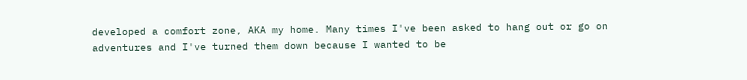developed a comfort zone, AKA my home. Many times I've been asked to hang out or go on adventures and I've turned them down because I wanted to be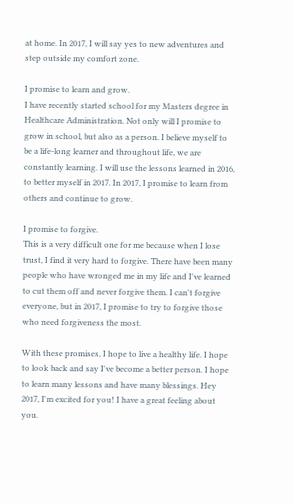at home. In 2017, I will say yes to new adventures and step outside my comfort zone.

I promise to learn and grow.
I have recently started school for my Masters degree in Healthcare Administration. Not only will I promise to grow in school, but also as a person. I believe myself to be a life-long learner and throughout life, we are constantly learning. I will use the lessons learned in 2016, to better myself in 2017. In 2017, I promise to learn from others and continue to grow.

I promise to forgive.
This is a very difficult one for me because when I lose trust, I find it very hard to forgive. There have been many people who have wronged me in my life and I've learned to cut them off and never forgive them. I can't forgive everyone, but in 2017, I promise to try to forgive those who need forgiveness the most.

With these promises, I hope to live a healthy life. I hope to look back and say I've become a better person. I hope to learn many lessons and have many blessings. Hey 2017, I'm excited for you! I have a great feeling about you.